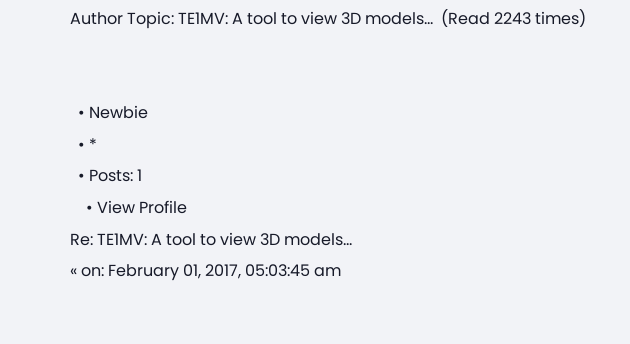Author Topic: TE1MV: A tool to view 3D models...  (Read 2243 times)


  • Newbie
  • *
  • Posts: 1
    • View Profile
Re: TE1MV: A tool to view 3D models...
« on: February 01, 2017, 05:03:45 am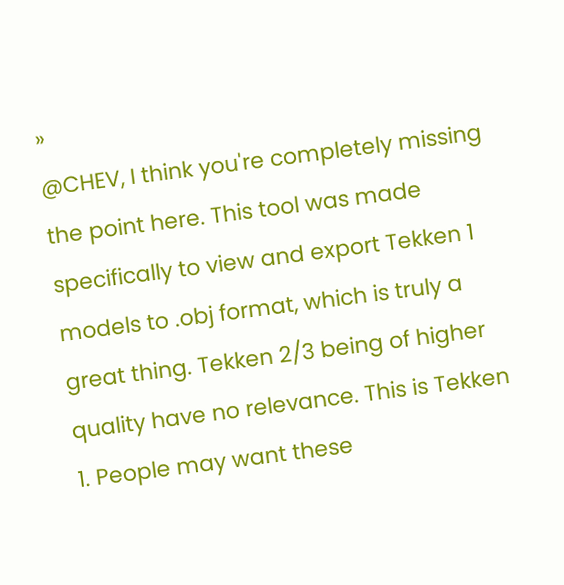»
@CHEV, I think you're completely missing the point here. This tool was made specifically to view and export Tekken 1 models to .obj format, which is truly a great thing. Tekken 2/3 being of higher quality have no relevance. This is Tekken 1. People may want these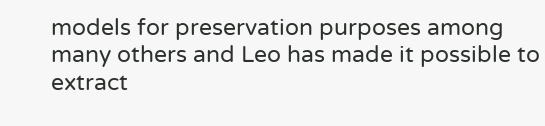models for preservation purposes among many others and Leo has made it possible to extract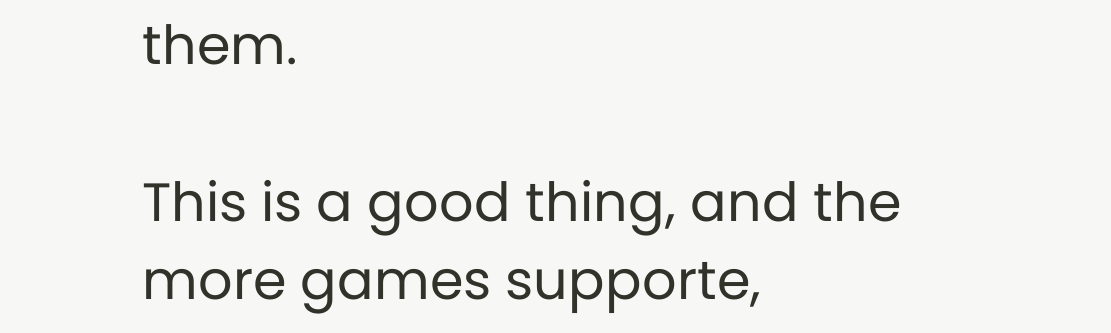them.

This is a good thing, and the more games supporte,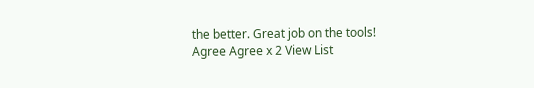the better. Great job on the tools!
Agree Agree x 2 View List